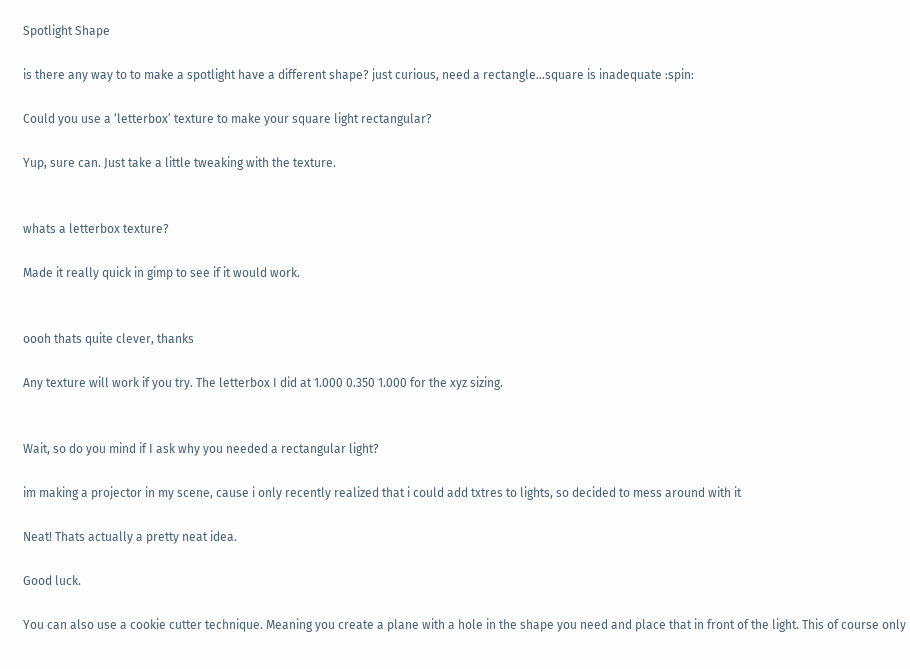Spotlight Shape

is there any way to to make a spotlight have a different shape? just curious, need a rectangle…square is inadequate :spin:

Could you use a ‘letterbox’ texture to make your square light rectangular?

Yup, sure can. Just take a little tweaking with the texture.


whats a letterbox texture?

Made it really quick in gimp to see if it would work.


oooh thats quite clever, thanks

Any texture will work if you try. The letterbox I did at 1.000 0.350 1.000 for the xyz sizing.


Wait, so do you mind if I ask why you needed a rectangular light?

im making a projector in my scene, cause i only recently realized that i could add txtres to lights, so decided to mess around with it

Neat! Thats actually a pretty neat idea.

Good luck.

You can also use a cookie cutter technique. Meaning you create a plane with a hole in the shape you need and place that in front of the light. This of course only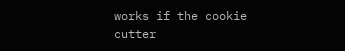works if the cookie cutter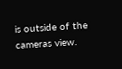is outside of the cameras view.